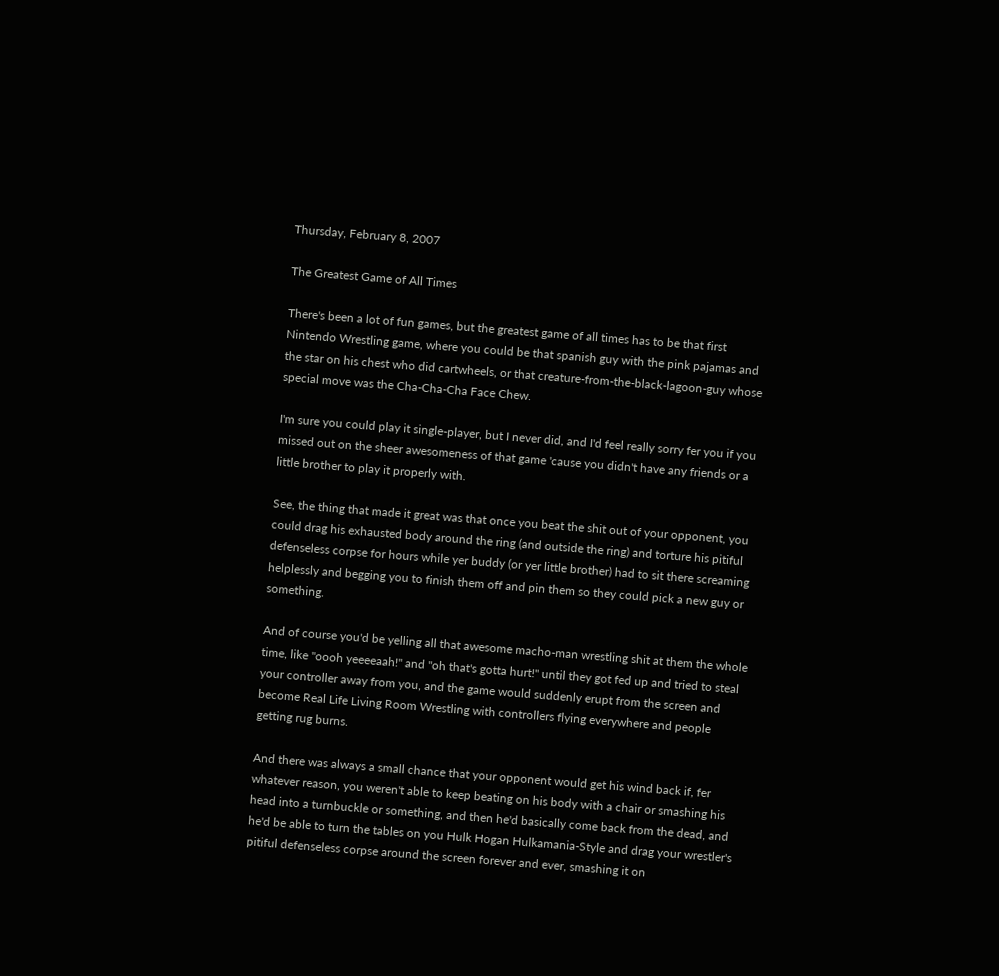Thursday, February 8, 2007

The Greatest Game of All Times

There's been a lot of fun games, but the greatest game of all times has to be that first Nintendo Wrestling game, where you could be that spanish guy with the pink pajamas and the star on his chest who did cartwheels, or that creature-from-the-black-lagoon-guy whose special move was the Cha-Cha-Cha Face Chew.

I'm sure you could play it single-player, but I never did, and I'd feel really sorry fer you if you missed out on the sheer awesomeness of that game 'cause you didn't have any friends or a little brother to play it properly with.

See, the thing that made it great was that once you beat the shit out of your opponent, you could drag his exhausted body around the ring (and outside the ring) and torture his pitiful defenseless corpse for hours while yer buddy (or yer little brother) had to sit there screaming helplessly and begging you to finish them off and pin them so they could pick a new guy or something.

And of course you'd be yelling all that awesome macho-man wrestling shit at them the whole time, like "oooh yeeeeaah!" and "oh that's gotta hurt!" until they got fed up and tried to steal your controller away from you, and the game would suddenly erupt from the screen and become Real Life Living Room Wrestling with controllers flying everywhere and people getting rug burns.

And there was always a small chance that your opponent would get his wind back if, fer whatever reason, you weren't able to keep beating on his body with a chair or smashing his head into a turnbuckle or something, and then he'd basically come back from the dead, and he'd be able to turn the tables on you Hulk Hogan Hulkamania-Style and drag your wrestler's pitiful defenseless corpse around the screen forever and ever, smashing it on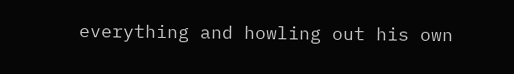everything and howling out his own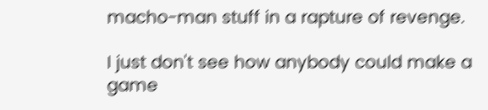macho-man stuff in a rapture of revenge.

I just don't see how anybody could make a game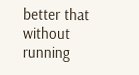better that without running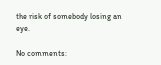the risk of somebody losing an eye.

No comments: